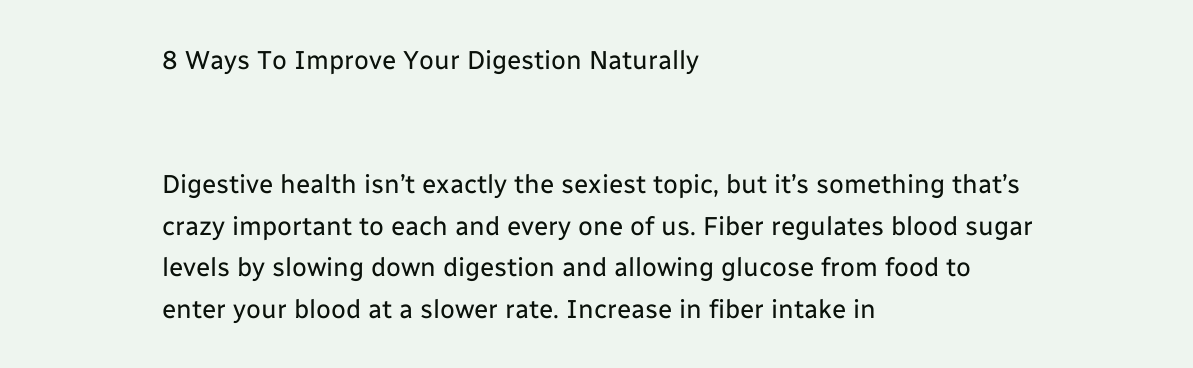8 Ways To Improve Your Digestion Naturally


Digestive health isn’t exactly the sexiest topic, but it’s something that’s crazy important to each and every one of us. Fiber regulates blood sugar levels by slowing down digestion and allowing glucose from food to enter your blood at a slower rate. Increase in fiber intake in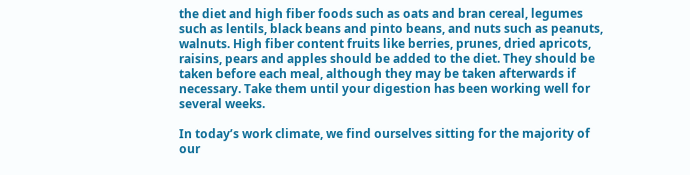the diet and high fiber foods such as oats and bran cereal, legumes such as lentils, black beans and pinto beans, and nuts such as peanuts, walnuts. High fiber content fruits like berries, prunes, dried apricots, raisins, pears and apples should be added to the diet. They should be taken before each meal, although they may be taken afterwards if necessary. Take them until your digestion has been working well for several weeks.

In today’s work climate, we find ourselves sitting for the majority of our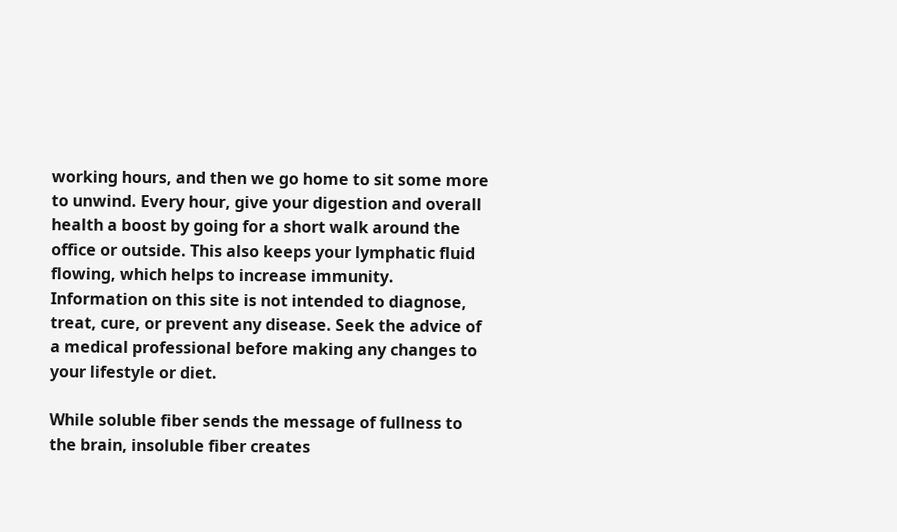working hours, and then we go home to sit some more to unwind. Every hour, give your digestion and overall health a boost by going for a short walk around the office or outside. This also keeps your lymphatic fluid flowing, which helps to increase immunity. Information on this site is not intended to diagnose, treat, cure, or prevent any disease. Seek the advice of a medical professional before making any changes to your lifestyle or diet.

While soluble fiber sends the message of fullness to the brain, insoluble fiber creates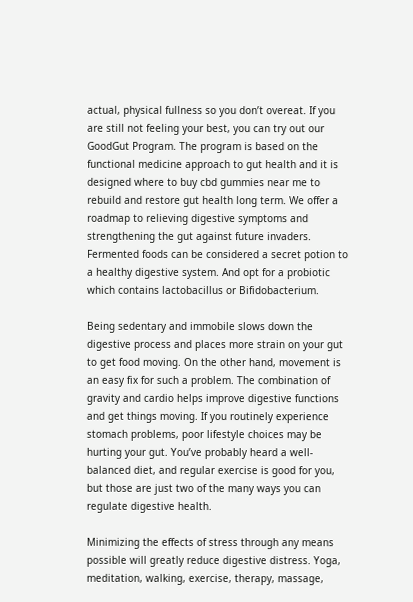actual, physical fullness so you don’t overeat. If you are still not feeling your best, you can try out our GoodGut Program. The program is based on the functional medicine approach to gut health and it is designed where to buy cbd gummies near me to rebuild and restore gut health long term. We offer a roadmap to relieving digestive symptoms and strengthening the gut against future invaders. Fermented foods can be considered a secret potion to a healthy digestive system. And opt for a probiotic which contains lactobacillus or Bifidobacterium.

Being sedentary and immobile slows down the digestive process and places more strain on your gut to get food moving. On the other hand, movement is an easy fix for such a problem. The combination of gravity and cardio helps improve digestive functions and get things moving. If you routinely experience stomach problems, poor lifestyle choices may be hurting your gut. You’ve probably heard a well-balanced diet, and regular exercise is good for you, but those are just two of the many ways you can regulate digestive health.

Minimizing the effects of stress through any means possible will greatly reduce digestive distress. Yoga, meditation, walking, exercise, therapy, massage,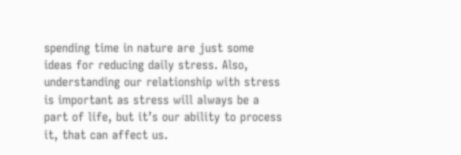spending time in nature are just some ideas for reducing daily stress. Also, understanding our relationship with stress is important as stress will always be a part of life, but it’s our ability to process it, that can affect us.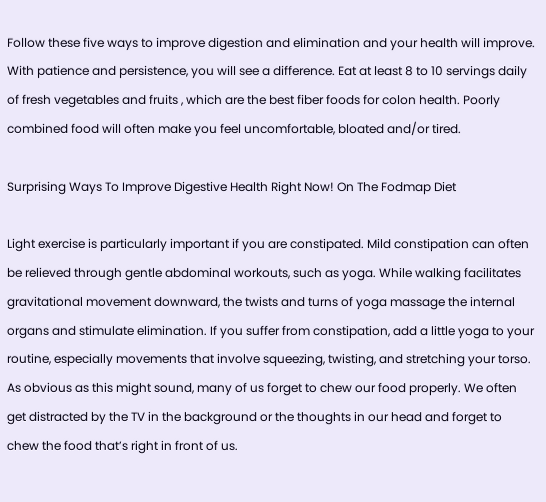Follow these five ways to improve digestion and elimination and your health will improve. With patience and persistence, you will see a difference. Eat at least 8 to 10 servings daily of fresh vegetables and fruits , which are the best fiber foods for colon health. Poorly combined food will often make you feel uncomfortable, bloated and/or tired.

Surprising Ways To Improve Digestive Health Right Now! On The Fodmap Diet

Light exercise is particularly important if you are constipated. Mild constipation can often be relieved through gentle abdominal workouts, such as yoga. While walking facilitates gravitational movement downward, the twists and turns of yoga massage the internal organs and stimulate elimination. If you suffer from constipation, add a little yoga to your routine, especially movements that involve squeezing, twisting, and stretching your torso. As obvious as this might sound, many of us forget to chew our food properly. We often get distracted by the TV in the background or the thoughts in our head and forget to chew the food that’s right in front of us.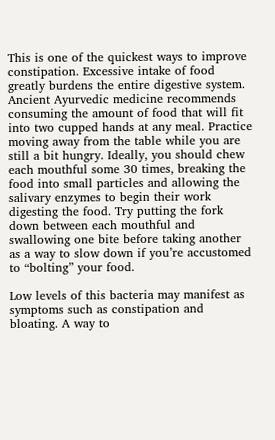This is one of the quickest ways to improve constipation. Excessive intake of food greatly burdens the entire digestive system. Ancient Ayurvedic medicine recommends consuming the amount of food that will fit into two cupped hands at any meal. Practice moving away from the table while you are still a bit hungry. Ideally, you should chew each mouthful some 30 times, breaking the food into small particles and allowing the salivary enzymes to begin their work digesting the food. Try putting the fork down between each mouthful and swallowing one bite before taking another as a way to slow down if you’re accustomed to “bolting” your food.

Low levels of this bacteria may manifest as symptoms such as constipation and bloating. A way to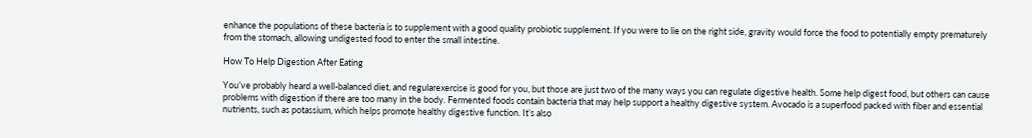enhance the populations of these bacteria is to supplement with a good quality probiotic supplement. If you were to lie on the right side, gravity would force the food to potentially empty prematurely from the stomach, allowing undigested food to enter the small intestine.

How To Help Digestion After Eating

You’ve probably heard a well-balanced diet, and regularexercise is good for you, but those are just two of the many ways you can regulate digestive health. Some help digest food, but others can cause problems with digestion if there are too many in the body. Fermented foods contain bacteria that may help support a healthy digestive system. Avocado is a superfood packed with fiber and essential nutrients, such as potassium, which helps promote healthy digestive function. It’s also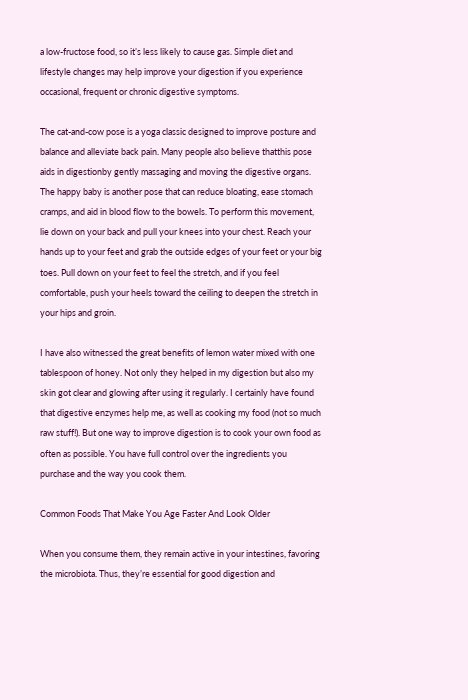a low-fructose food, so it’s less likely to cause gas. Simple diet and lifestyle changes may help improve your digestion if you experience occasional, frequent or chronic digestive symptoms.

The cat-and-cow pose is a yoga classic designed to improve posture and balance and alleviate back pain. Many people also believe thatthis pose aids in digestionby gently massaging and moving the digestive organs. The happy baby is another pose that can reduce bloating, ease stomach cramps, and aid in blood flow to the bowels. To perform this movement, lie down on your back and pull your knees into your chest. Reach your hands up to your feet and grab the outside edges of your feet or your big toes. Pull down on your feet to feel the stretch, and if you feel comfortable, push your heels toward the ceiling to deepen the stretch in your hips and groin.

I have also witnessed the great benefits of lemon water mixed with one tablespoon of honey. Not only they helped in my digestion but also my skin got clear and glowing after using it regularly. I certainly have found that digestive enzymes help me, as well as cooking my food (not so much raw stuff!). But one way to improve digestion is to cook your own food as often as possible. You have full control over the ingredients you purchase and the way you cook them.

Common Foods That Make You Age Faster And Look Older

When you consume them, they remain active in your intestines, favoring the microbiota. Thus, they’re essential for good digestion and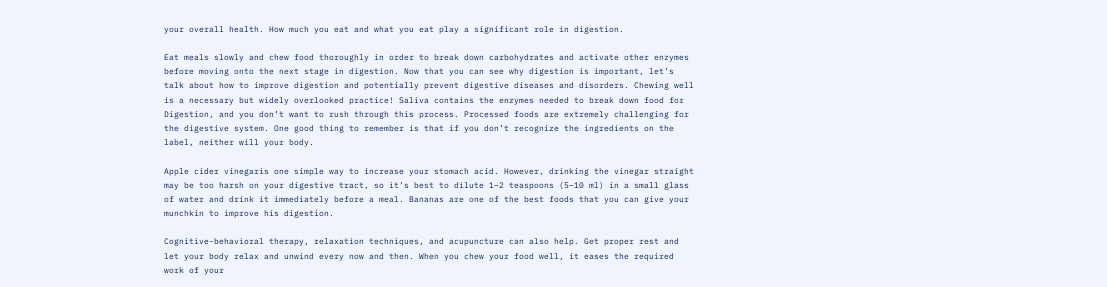your overall health. How much you eat and what you eat play a significant role in digestion.

Eat meals slowly and chew food thoroughly in order to break down carbohydrates and activate other enzymes before moving onto the next stage in digestion. Now that you can see why digestion is important, let’s talk about how to improve digestion and potentially prevent digestive diseases and disorders. Chewing well is a necessary but widely overlooked practice! Saliva contains the enzymes needed to break down food for Digestion, and you don’t want to rush through this process. Processed foods are extremely challenging for the digestive system. One good thing to remember is that if you don’t recognize the ingredients on the label, neither will your body.

Apple cider vinegaris one simple way to increase your stomach acid. However, drinking the vinegar straight may be too harsh on your digestive tract, so it’s best to dilute 1–2 teaspoons (5–10 ml) in a small glass of water and drink it immediately before a meal. Bananas are one of the best foods that you can give your munchkin to improve his digestion.

Cognitive-behavioral therapy, relaxation techniques, and acupuncture can also help. Get proper rest and let your body relax and unwind every now and then. When you chew your food well, it eases the required work of your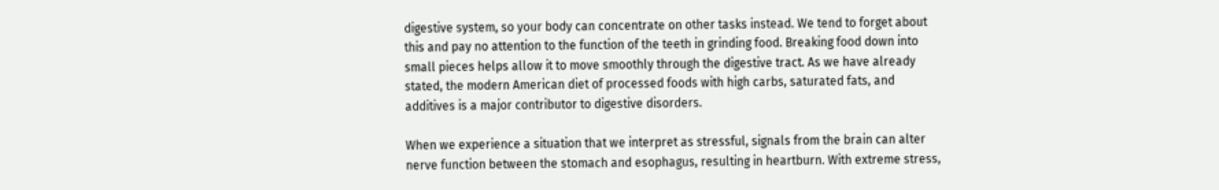digestive system, so your body can concentrate on other tasks instead. We tend to forget about this and pay no attention to the function of the teeth in grinding food. Breaking food down into small pieces helps allow it to move smoothly through the digestive tract. As we have already stated, the modern American diet of processed foods with high carbs, saturated fats, and additives is a major contributor to digestive disorders.

When we experience a situation that we interpret as stressful, signals from the brain can alter nerve function between the stomach and esophagus, resulting in heartburn. With extreme stress,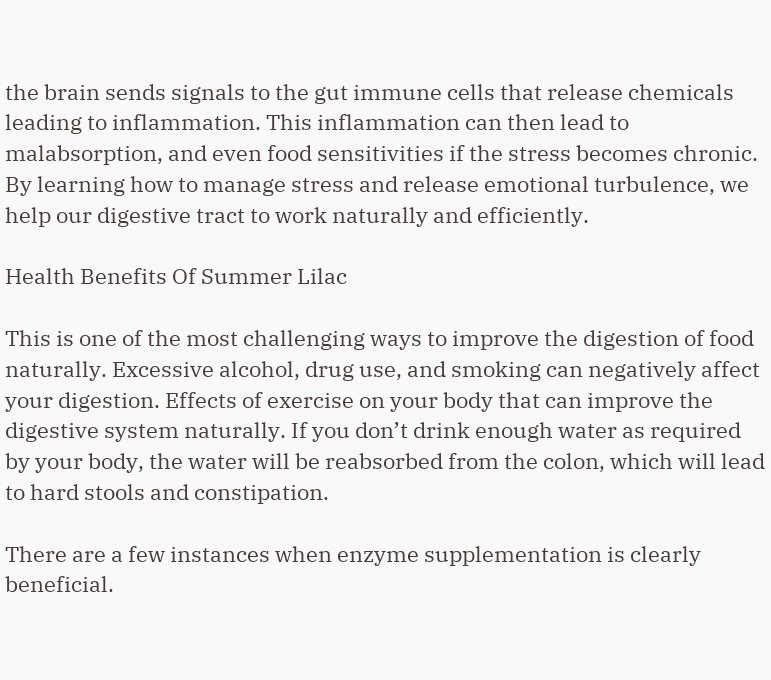the brain sends signals to the gut immune cells that release chemicals leading to inflammation. This inflammation can then lead to malabsorption, and even food sensitivities if the stress becomes chronic. By learning how to manage stress and release emotional turbulence, we help our digestive tract to work naturally and efficiently.

Health Benefits Of Summer Lilac

This is one of the most challenging ways to improve the digestion of food naturally. Excessive alcohol, drug use, and smoking can negatively affect your digestion. Effects of exercise on your body that can improve the digestive system naturally. If you don’t drink enough water as required by your body, the water will be reabsorbed from the colon, which will lead to hard stools and constipation.

There are a few instances when enzyme supplementation is clearly beneficial.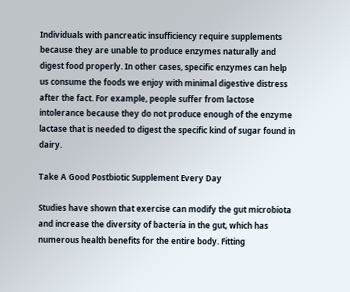Individuals with pancreatic insufficiency require supplements because they are unable to produce enzymes naturally and digest food properly. In other cases, specific enzymes can help us consume the foods we enjoy with minimal digestive distress after the fact. For example, people suffer from lactose intolerance because they do not produce enough of the enzyme lactase that is needed to digest the specific kind of sugar found in dairy.

Take A Good Postbiotic Supplement Every Day

Studies have shown that exercise can modify the gut microbiota and increase the diversity of bacteria in the gut, which has numerous health benefits for the entire body. Fitting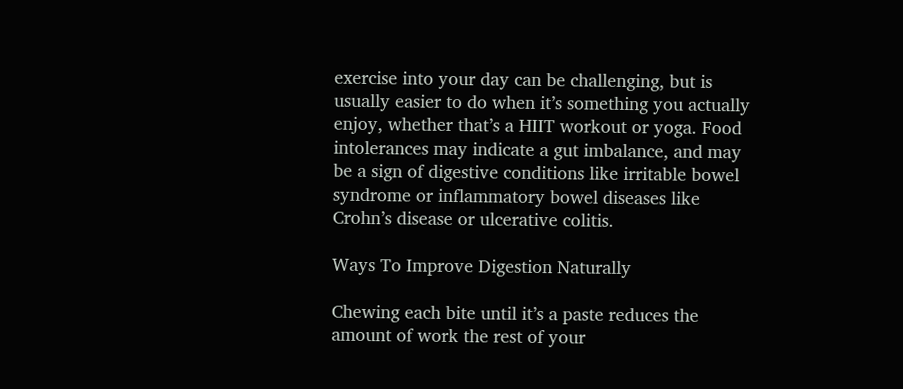exercise into your day can be challenging, but is usually easier to do when it’s something you actually enjoy, whether that’s a HIIT workout or yoga. Food intolerances may indicate a gut imbalance, and may be a sign of digestive conditions like irritable bowel syndrome or inflammatory bowel diseases like Crohn’s disease or ulcerative colitis.

Ways To Improve Digestion Naturally

Chewing each bite until it’s a paste reduces the amount of work the rest of your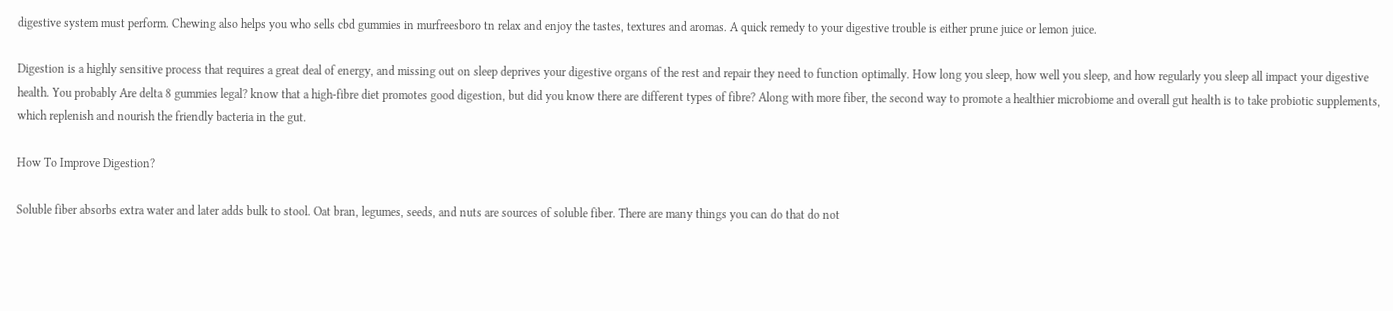digestive system must perform. Chewing also helps you who sells cbd gummies in murfreesboro tn relax and enjoy the tastes, textures and aromas. A quick remedy to your digestive trouble is either prune juice or lemon juice.

Digestion is a highly sensitive process that requires a great deal of energy, and missing out on sleep deprives your digestive organs of the rest and repair they need to function optimally. How long you sleep, how well you sleep, and how regularly you sleep all impact your digestive health. You probably Are delta 8 gummies legal? know that a high-fibre diet promotes good digestion, but did you know there are different types of fibre? Along with more fiber, the second way to promote a healthier microbiome and overall gut health is to take probiotic supplements, which replenish and nourish the friendly bacteria in the gut.

How To Improve Digestion?

Soluble fiber absorbs extra water and later adds bulk to stool. Oat bran, legumes, seeds, and nuts are sources of soluble fiber. There are many things you can do that do not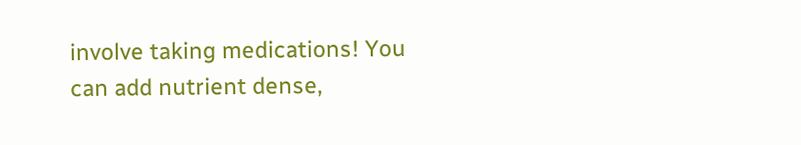involve taking medications! You can add nutrient dense,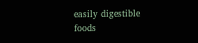easily digestible foods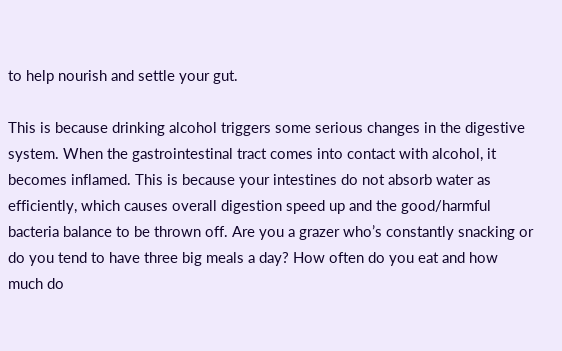to help nourish and settle your gut.

This is because drinking alcohol triggers some serious changes in the digestive system. When the gastrointestinal tract comes into contact with alcohol, it becomes inflamed. This is because your intestines do not absorb water as efficiently, which causes overall digestion speed up and the good/harmful bacteria balance to be thrown off. Are you a grazer who’s constantly snacking or do you tend to have three big meals a day? How often do you eat and how much do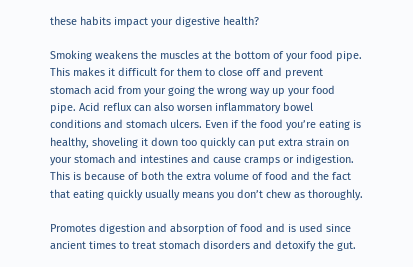these habits impact your digestive health?

Smoking weakens the muscles at the bottom of your food pipe. This makes it difficult for them to close off and prevent stomach acid from your going the wrong way up your food pipe. Acid reflux can also worsen inflammatory bowel conditions and stomach ulcers. Even if the food you’re eating is healthy, shoveling it down too quickly can put extra strain on your stomach and intestines and cause cramps or indigestion. This is because of both the extra volume of food and the fact that eating quickly usually means you don’t chew as thoroughly.

Promotes digestion and absorption of food and is used since ancient times to treat stomach disorders and detoxify the gut.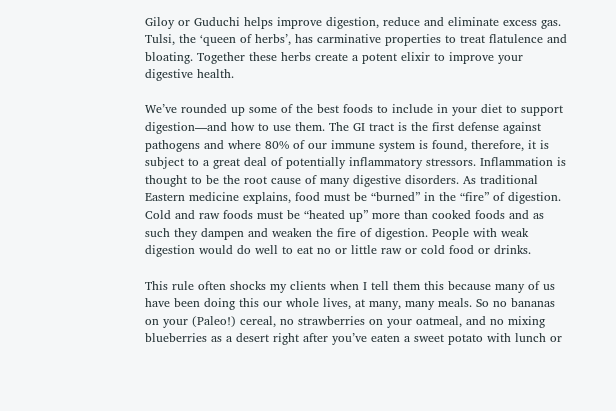Giloy or Guduchi helps improve digestion, reduce and eliminate excess gas. Tulsi, the ‘queen of herbs’, has carminative properties to treat flatulence and bloating. Together these herbs create a potent elixir to improve your digestive health.

We’ve rounded up some of the best foods to include in your diet to support digestion—and how to use them. The GI tract is the first defense against pathogens and where 80% of our immune system is found, therefore, it is subject to a great deal of potentially inflammatory stressors. Inflammation is thought to be the root cause of many digestive disorders. As traditional Eastern medicine explains, food must be “burned” in the “fire” of digestion. Cold and raw foods must be “heated up” more than cooked foods and as such they dampen and weaken the fire of digestion. People with weak digestion would do well to eat no or little raw or cold food or drinks.

This rule often shocks my clients when I tell them this because many of us have been doing this our whole lives, at many, many meals. So no bananas on your (Paleo!) cereal, no strawberries on your oatmeal, and no mixing blueberries as a desert right after you’ve eaten a sweet potato with lunch or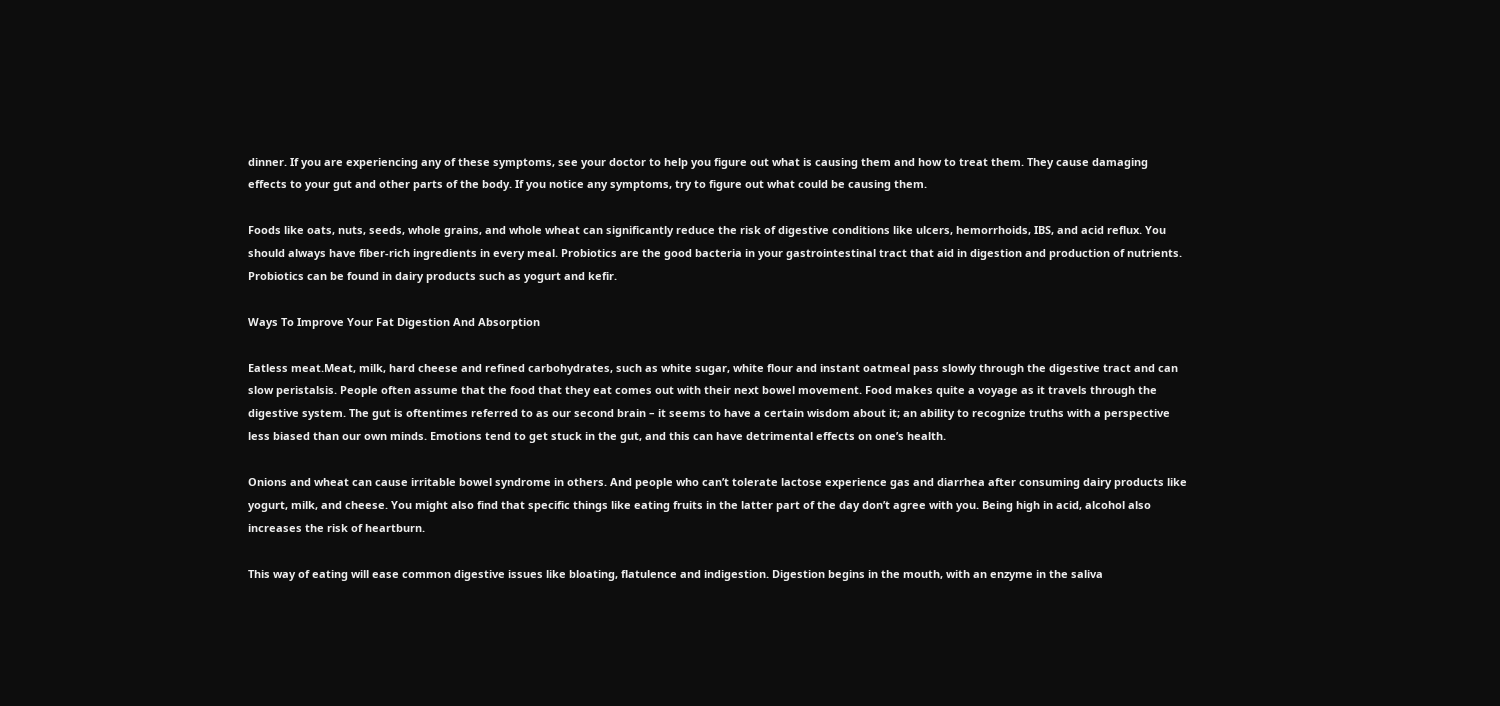dinner. If you are experiencing any of these symptoms, see your doctor to help you figure out what is causing them and how to treat them. They cause damaging effects to your gut and other parts of the body. If you notice any symptoms, try to figure out what could be causing them.

Foods like oats, nuts, seeds, whole grains, and whole wheat can significantly reduce the risk of digestive conditions like ulcers, hemorrhoids, IBS, and acid reflux. You should always have fiber-rich ingredients in every meal. Probiotics are the good bacteria in your gastrointestinal tract that aid in digestion and production of nutrients. Probiotics can be found in dairy products such as yogurt and kefir.

Ways To Improve Your Fat Digestion And Absorption

Eatless meat.Meat, milk, hard cheese and refined carbohydrates, such as white sugar, white flour and instant oatmeal pass slowly through the digestive tract and can slow peristalsis. People often assume that the food that they eat comes out with their next bowel movement. Food makes quite a voyage as it travels through the digestive system. The gut is oftentimes referred to as our second brain – it seems to have a certain wisdom about it; an ability to recognize truths with a perspective less biased than our own minds. Emotions tend to get stuck in the gut, and this can have detrimental effects on one’s health.

Onions and wheat can cause irritable bowel syndrome in others. And people who can’t tolerate lactose experience gas and diarrhea after consuming dairy products like yogurt, milk, and cheese. You might also find that specific things like eating fruits in the latter part of the day don’t agree with you. Being high in acid, alcohol also increases the risk of heartburn.

This way of eating will ease common digestive issues like bloating, flatulence and indigestion. Digestion begins in the mouth, with an enzyme in the saliva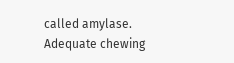called amylase. Adequate chewing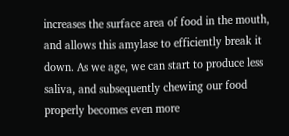increases the surface area of food in the mouth, and allows this amylase to efficiently break it down. As we age, we can start to produce less saliva, and subsequently chewing our food properly becomes even more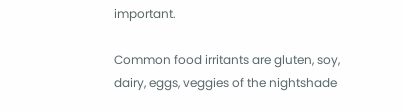important.

Common food irritants are gluten, soy, dairy, eggs, veggies of the nightshade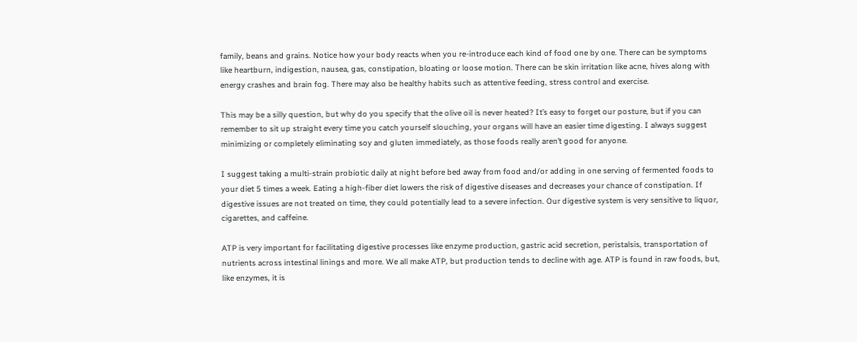family, beans and grains. Notice how your body reacts when you re-introduce each kind of food one by one. There can be symptoms like heartburn, indigestion, nausea, gas, constipation, bloating or loose motion. There can be skin irritation like acne, hives along with energy crashes and brain fog. There may also be healthy habits such as attentive feeding, stress control and exercise.

This may be a silly question, but why do you specify that the olive oil is never heated? It’s easy to forget our posture, but if you can remember to sit up straight every time you catch yourself slouching, your organs will have an easier time digesting. I always suggest minimizing or completely eliminating soy and gluten immediately, as those foods really aren’t good for anyone.

I suggest taking a multi-strain probiotic daily at night before bed away from food and/or adding in one serving of fermented foods to your diet 5 times a week. Eating a high-fiber diet lowers the risk of digestive diseases and decreases your chance of constipation. If digestive issues are not treated on time, they could potentially lead to a severe infection. Our digestive system is very sensitive to liquor, cigarettes, and caffeine.

ATP is very important for facilitating digestive processes like enzyme production, gastric acid secretion, peristalsis, transportation of nutrients across intestinal linings and more. We all make ATP, but production tends to decline with age. ATP is found in raw foods, but, like enzymes, it is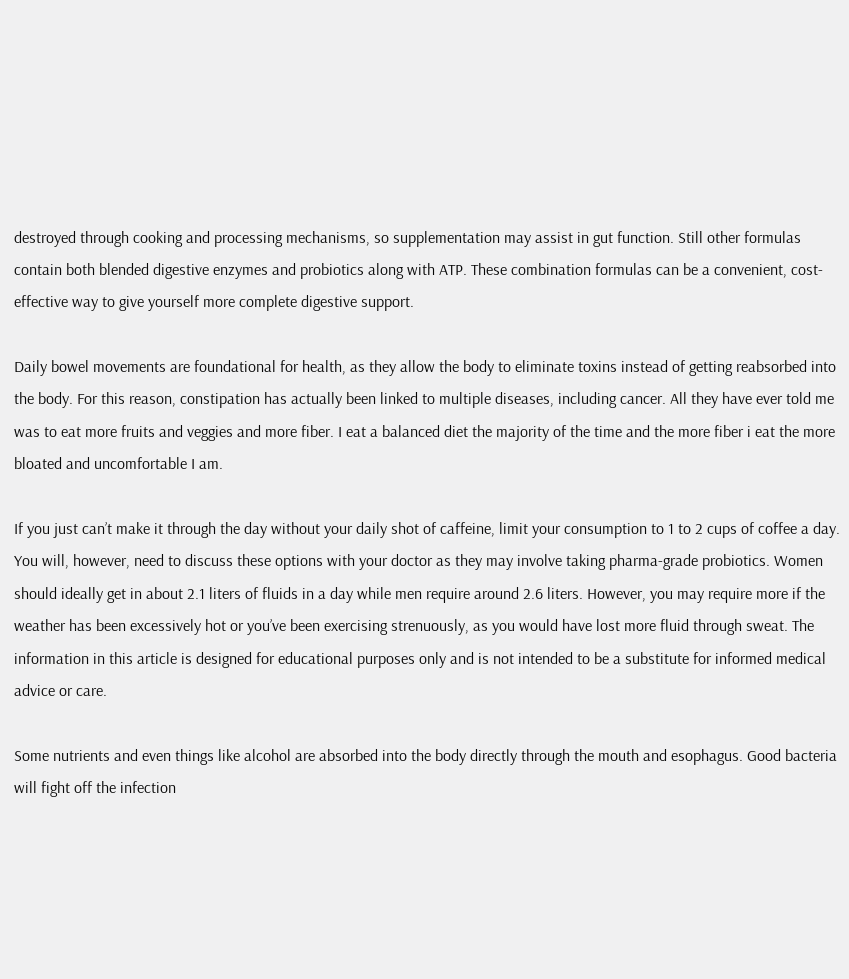destroyed through cooking and processing mechanisms, so supplementation may assist in gut function. Still other formulas contain both blended digestive enzymes and probiotics along with ATP. These combination formulas can be a convenient, cost-effective way to give yourself more complete digestive support.

Daily bowel movements are foundational for health, as they allow the body to eliminate toxins instead of getting reabsorbed into the body. For this reason, constipation has actually been linked to multiple diseases, including cancer. All they have ever told me was to eat more fruits and veggies and more fiber. I eat a balanced diet the majority of the time and the more fiber i eat the more bloated and uncomfortable I am.

If you just can’t make it through the day without your daily shot of caffeine, limit your consumption to 1 to 2 cups of coffee a day. You will, however, need to discuss these options with your doctor as they may involve taking pharma-grade probiotics. Women should ideally get in about 2.1 liters of fluids in a day while men require around 2.6 liters. However, you may require more if the weather has been excessively hot or you’ve been exercising strenuously, as you would have lost more fluid through sweat. The information in this article is designed for educational purposes only and is not intended to be a substitute for informed medical advice or care.

Some nutrients and even things like alcohol are absorbed into the body directly through the mouth and esophagus. Good bacteria will fight off the infection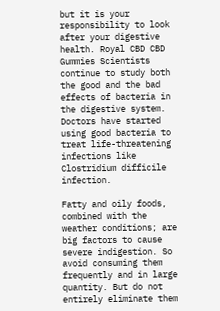but it is your responsibility to look after your digestive health. Royal CBD CBD Gummies Scientists continue to study both the good and the bad effects of bacteria in the digestive system. Doctors have started using good bacteria to treat life-threatening infections like Clostridium difficile infection.

Fatty and oily foods, combined with the weather conditions; are big factors to cause severe indigestion. So avoid consuming them frequently and in large quantity. But do not entirely eliminate them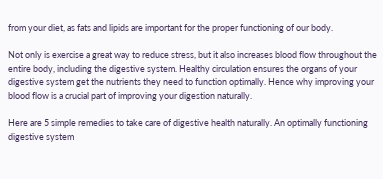from your diet, as fats and lipids are important for the proper functioning of our body.

Not only is exercise a great way to reduce stress, but it also increases blood flow throughout the entire body, including the digestive system. Healthy circulation ensures the organs of your digestive system get the nutrients they need to function optimally. Hence why improving your blood flow is a crucial part of improving your digestion naturally.

Here are 5 simple remedies to take care of digestive health naturally. An optimally functioning digestive system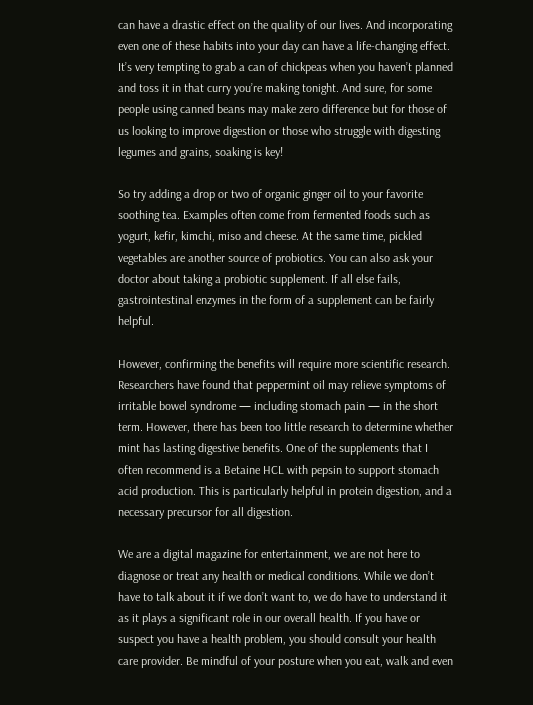can have a drastic effect on the quality of our lives. And incorporating even one of these habits into your day can have a life-changing effect. It’s very tempting to grab a can of chickpeas when you haven’t planned and toss it in that curry you’re making tonight. And sure, for some people using canned beans may make zero difference but for those of us looking to improve digestion or those who struggle with digesting legumes and grains, soaking is key!

So try adding a drop or two of organic ginger oil to your favorite soothing tea. Examples often come from fermented foods such as yogurt, kefir, kimchi, miso and cheese. At the same time, pickled vegetables are another source of probiotics. You can also ask your doctor about taking a probiotic supplement. If all else fails, gastrointestinal enzymes in the form of a supplement can be fairly helpful.

However, confirming the benefits will require more scientific research. Researchers have found that peppermint oil may relieve symptoms of irritable bowel syndrome — including stomach pain — in the short term. However, there has been too little research to determine whether mint has lasting digestive benefits. One of the supplements that I often recommend is a Betaine HCL with pepsin to support stomach acid production. This is particularly helpful in protein digestion, and a necessary precursor for all digestion.

We are a digital magazine for entertainment, we are not here to diagnose or treat any health or medical conditions. While we don’t have to talk about it if we don’t want to, we do have to understand it as it plays a significant role in our overall health. If you have or suspect you have a health problem, you should consult your health care provider. Be mindful of your posture when you eat, walk and even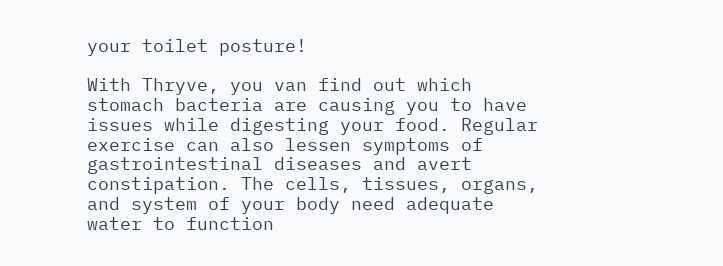your toilet posture!

With Thryve, you van find out which stomach bacteria are causing you to have issues while digesting your food. Regular exercise can also lessen symptoms of gastrointestinal diseases and avert constipation. The cells, tissues, organs, and system of your body need adequate water to function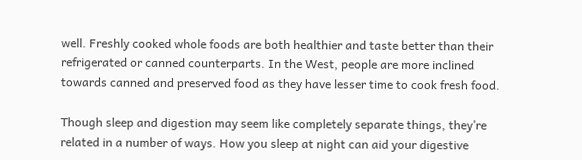well. Freshly cooked whole foods are both healthier and taste better than their refrigerated or canned counterparts. In the West, people are more inclined towards canned and preserved food as they have lesser time to cook fresh food.

Though sleep and digestion may seem like completely separate things, they’re related in a number of ways. How you sleep at night can aid your digestive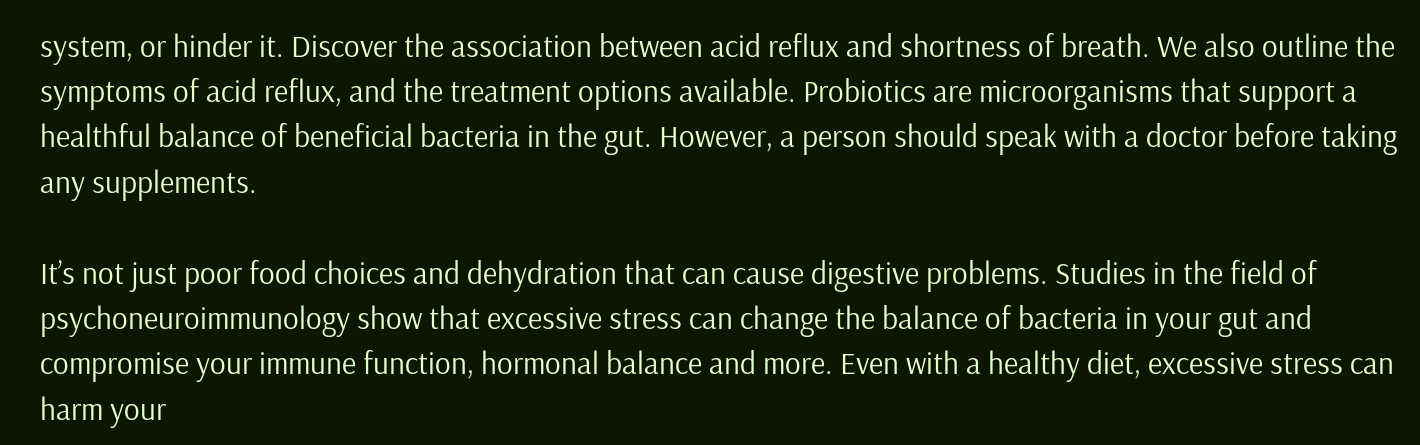system, or hinder it. Discover the association between acid reflux and shortness of breath. We also outline the symptoms of acid reflux, and the treatment options available. Probiotics are microorganisms that support a healthful balance of beneficial bacteria in the gut. However, a person should speak with a doctor before taking any supplements.

It’s not just poor food choices and dehydration that can cause digestive problems. Studies in the field of psychoneuroimmunology show that excessive stress can change the balance of bacteria in your gut and compromise your immune function, hormonal balance and more. Even with a healthy diet, excessive stress can harm your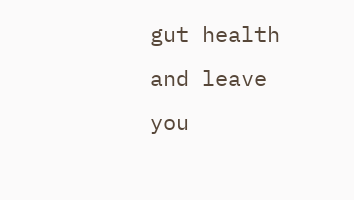gut health and leave you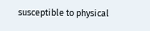susceptible to physical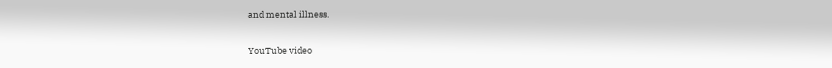and mental illness.

YouTube video